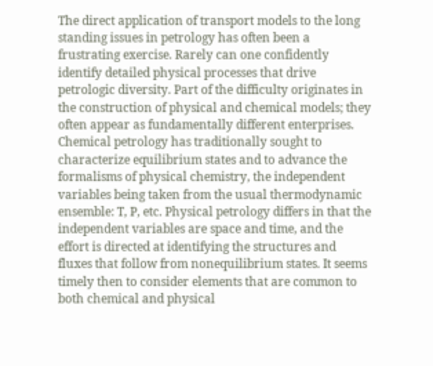The direct application of transport models to the long standing issues in petrology has often been a frustrating exercise. Rarely can one confidently identify detailed physical processes that drive petrologic diversity. Part of the difficulty originates in the construction of physical and chemical models; they often appear as fundamentally different enterprises. Chemical petrology has traditionally sought to characterize equilibrium states and to advance the formalisms of physical chemistry, the independent variables being taken from the usual thermodynamic ensemble: T, P, etc. Physical petrology differs in that the independent variables are space and time, and the effort is directed at identifying the structures and fluxes that follow from nonequilibrium states. It seems timely then to consider elements that are common to both chemical and physical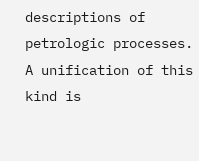descriptions of petrologic processes. A unification of this kind is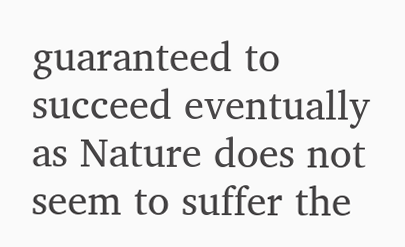guaranteed to succeed eventually as Nature does not seem to suffer the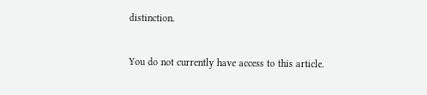distinction.

You do not currently have access to this article.